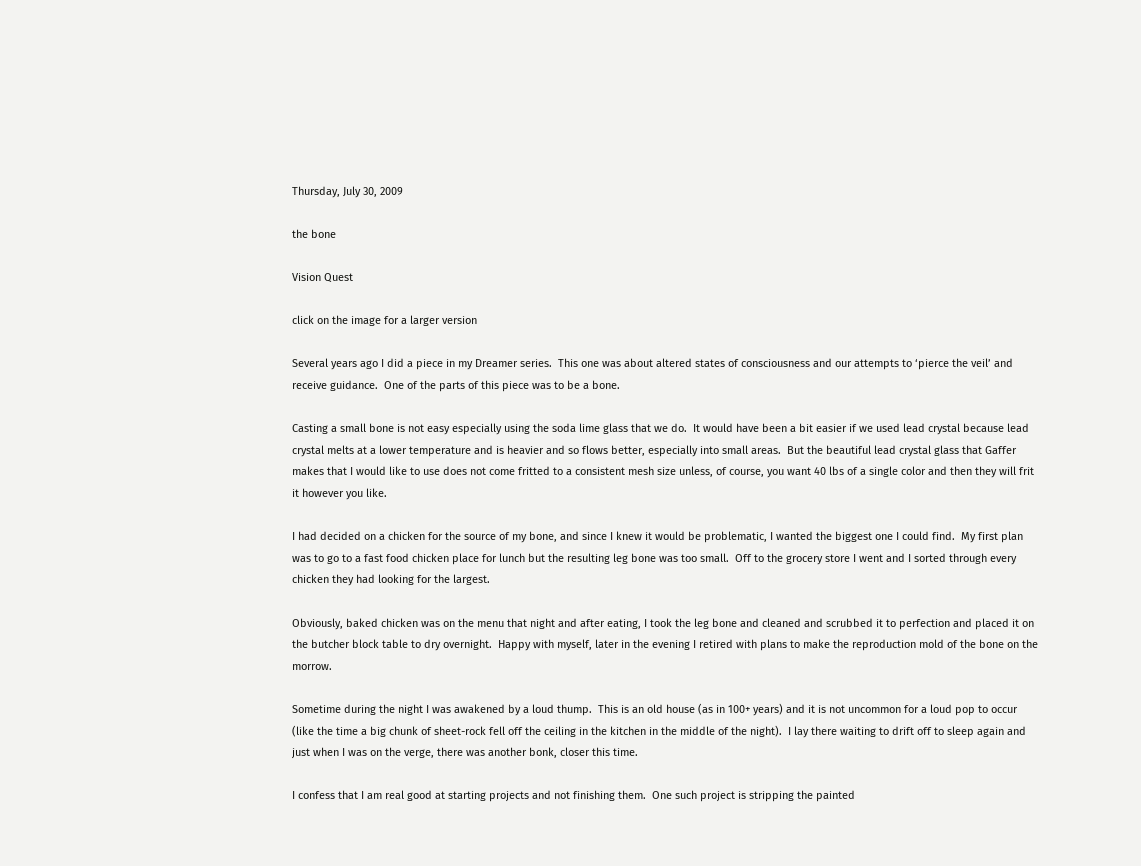Thursday, July 30, 2009

the bone

Vision Quest

click on the image for a larger version

Several years ago I did a piece in my Dreamer series.  This one was about altered states of consciousness and our attempts to ‘pierce the veil’ and receive guidance.  One of the parts of this piece was to be a bone.

Casting a small bone is not easy especially using the soda lime glass that we do.  It would have been a bit easier if we used lead crystal because lead crystal melts at a lower temperature and is heavier and so flows better, especially into small areas.  But the beautiful lead crystal glass that Gaffer makes that I would like to use does not come fritted to a consistent mesh size unless, of course, you want 40 lbs of a single color and then they will frit it however you like.

I had decided on a chicken for the source of my bone, and since I knew it would be problematic, I wanted the biggest one I could find.  My first plan was to go to a fast food chicken place for lunch but the resulting leg bone was too small.  Off to the grocery store I went and I sorted through every chicken they had looking for the largest.

Obviously, baked chicken was on the menu that night and after eating, I took the leg bone and cleaned and scrubbed it to perfection and placed it on the butcher block table to dry overnight.  Happy with myself, later in the evening I retired with plans to make the reproduction mold of the bone on the morrow.

Sometime during the night I was awakened by a loud thump.  This is an old house (as in 100+ years) and it is not uncommon for a loud pop to occur (like the time a big chunk of sheet-rock fell off the ceiling in the kitchen in the middle of the night).  I lay there waiting to drift off to sleep again and just when I was on the verge, there was another bonk, closer this time.

I confess that I am real good at starting projects and not finishing them.  One such project is stripping the painted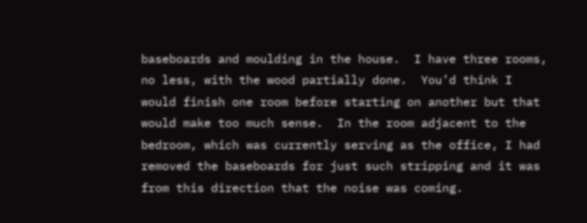baseboards and moulding in the house.  I have three rooms, no less, with the wood partially done.  You’d think I would finish one room before starting on another but that would make too much sense.  In the room adjacent to the bedroom, which was currently serving as the office, I had removed the baseboards for just such stripping and it was from this direction that the noise was coming.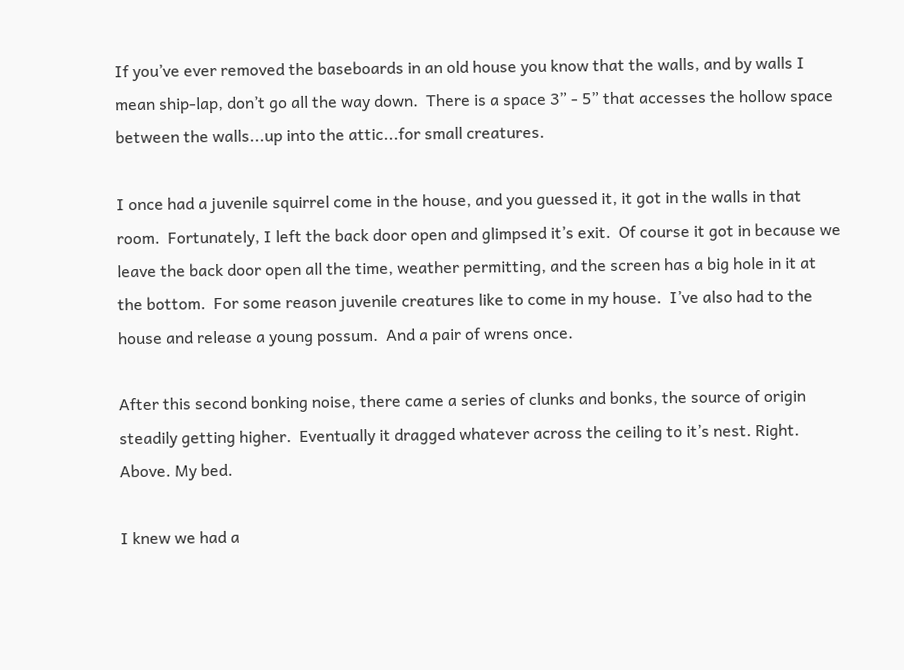If you’ve ever removed the baseboards in an old house you know that the walls, and by walls I mean ship-lap, don’t go all the way down.  There is a space 3” - 5” that accesses the hollow space between the walls...up into the attic...for small creatures.

I once had a juvenile squirrel come in the house, and you guessed it, it got in the walls in that room.  Fortunately, I left the back door open and glimpsed it’s exit.  Of course it got in because we leave the back door open all the time, weather permitting, and the screen has a big hole in it at the bottom.  For some reason juvenile creatures like to come in my house.  I’ve also had to the house and release a young possum.  And a pair of wrens once.

After this second bonking noise, there came a series of clunks and bonks, the source of origin steadily getting higher.  Eventually it dragged whatever across the ceiling to it’s nest. Right. Above. My bed.

I knew we had a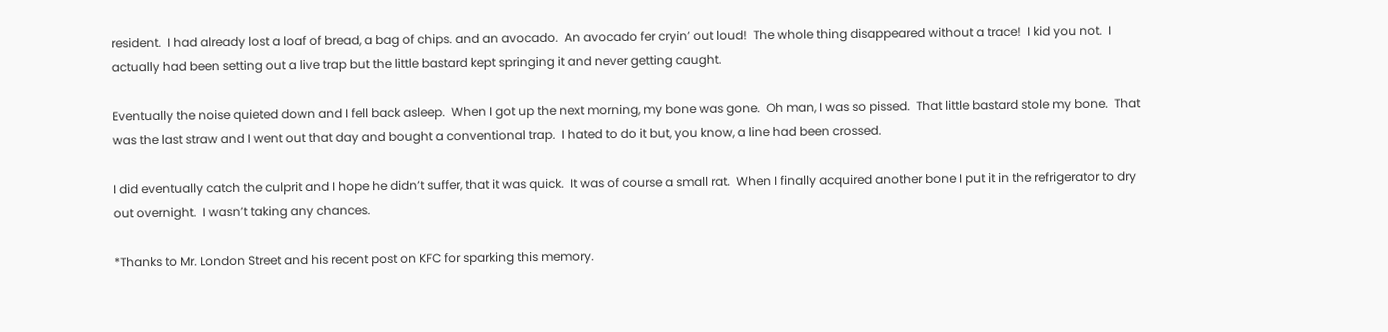resident.  I had already lost a loaf of bread, a bag of chips. and an avocado.  An avocado fer cryin’ out loud!  The whole thing disappeared without a trace!  I kid you not.  I actually had been setting out a live trap but the little bastard kept springing it and never getting caught.

Eventually the noise quieted down and I fell back asleep.  When I got up the next morning, my bone was gone.  Oh man, I was so pissed.  That little bastard stole my bone.  That was the last straw and I went out that day and bought a conventional trap.  I hated to do it but, you know, a line had been crossed.

I did eventually catch the culprit and I hope he didn’t suffer, that it was quick.  It was of course a small rat.  When I finally acquired another bone I put it in the refrigerator to dry out overnight.  I wasn’t taking any chances.

*Thanks to Mr. London Street and his recent post on KFC for sparking this memory.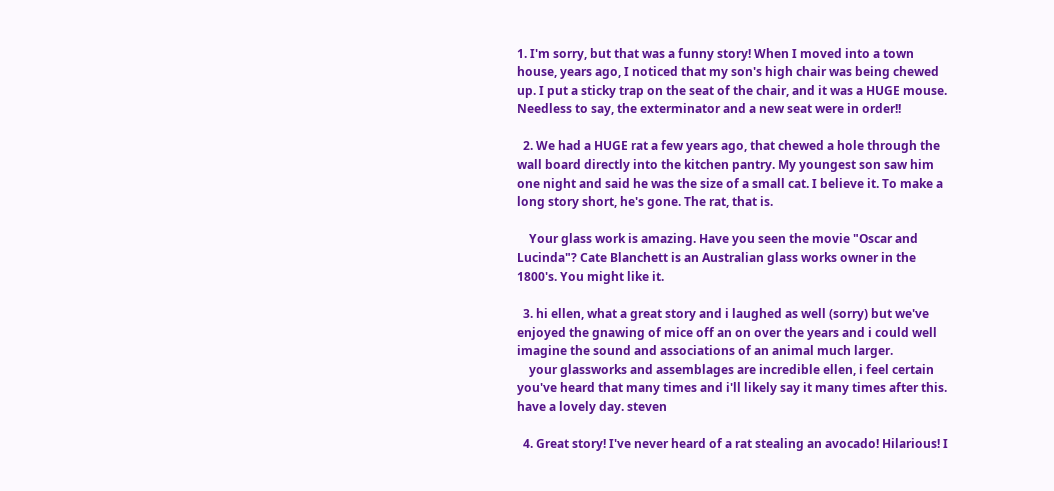1. I'm sorry, but that was a funny story! When I moved into a town house, years ago, I noticed that my son's high chair was being chewed up. I put a sticky trap on the seat of the chair, and it was a HUGE mouse. Needless to say, the exterminator and a new seat were in order!!

  2. We had a HUGE rat a few years ago, that chewed a hole through the wall board directly into the kitchen pantry. My youngest son saw him one night and said he was the size of a small cat. I believe it. To make a long story short, he's gone. The rat, that is.

    Your glass work is amazing. Have you seen the movie "Oscar and Lucinda"? Cate Blanchett is an Australian glass works owner in the 1800's. You might like it.

  3. hi ellen, what a great story and i laughed as well (sorry) but we've enjoyed the gnawing of mice off an on over the years and i could well imagine the sound and associations of an animal much larger.
    your glassworks and assemblages are incredible ellen, i feel certain you've heard that many times and i'll likely say it many times after this. have a lovely day. steven

  4. Great story! I've never heard of a rat stealing an avocado! Hilarious! I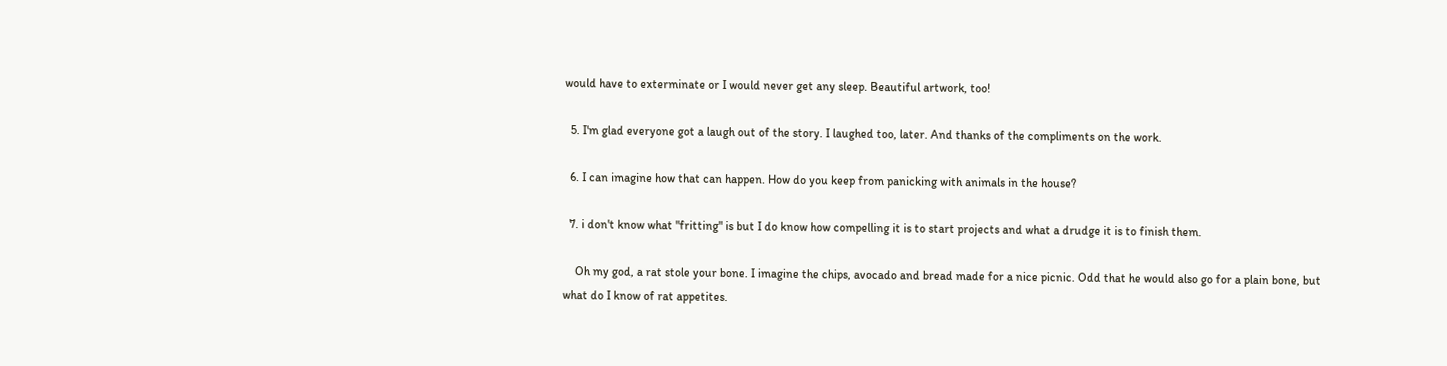would have to exterminate or I would never get any sleep. Beautiful artwork, too!

  5. I'm glad everyone got a laugh out of the story. I laughed too, later. And thanks of the compliments on the work.

  6. I can imagine how that can happen. How do you keep from panicking with animals in the house?

  7. i don't know what "fritting" is but I do know how compelling it is to start projects and what a drudge it is to finish them.

    Oh my god, a rat stole your bone. I imagine the chips, avocado and bread made for a nice picnic. Odd that he would also go for a plain bone, but what do I know of rat appetites.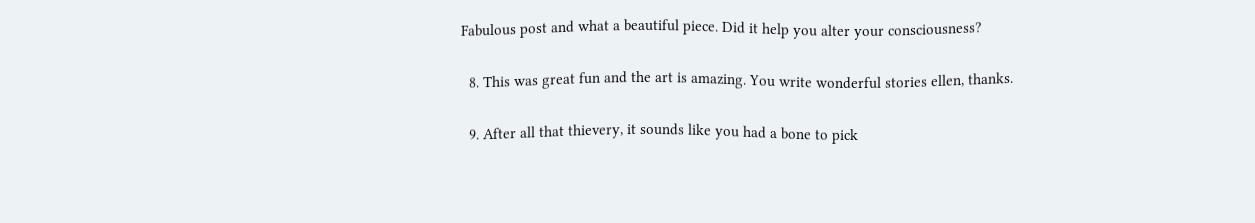Fabulous post and what a beautiful piece. Did it help you alter your consciousness?

  8. This was great fun and the art is amazing. You write wonderful stories ellen, thanks.

  9. After all that thievery, it sounds like you had a bone to pick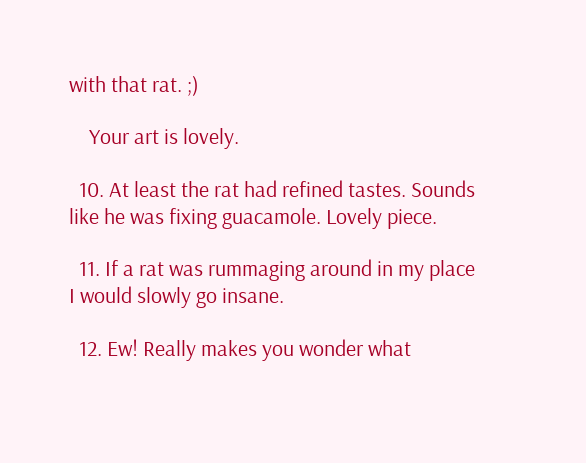with that rat. ;)

    Your art is lovely.

  10. At least the rat had refined tastes. Sounds like he was fixing guacamole. Lovely piece.

  11. If a rat was rummaging around in my place I would slowly go insane.

  12. Ew! Really makes you wonder what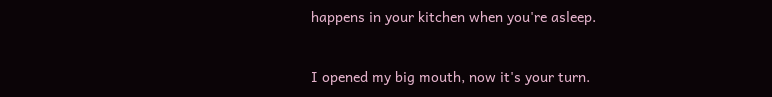happens in your kitchen when you're asleep.


I opened my big mouth, now it's your turn.